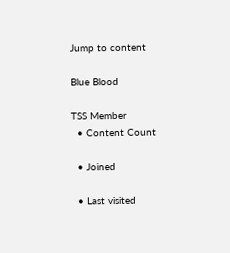Jump to content

Blue Blood

TSS Member
  • Content Count

  • Joined

  • Last visited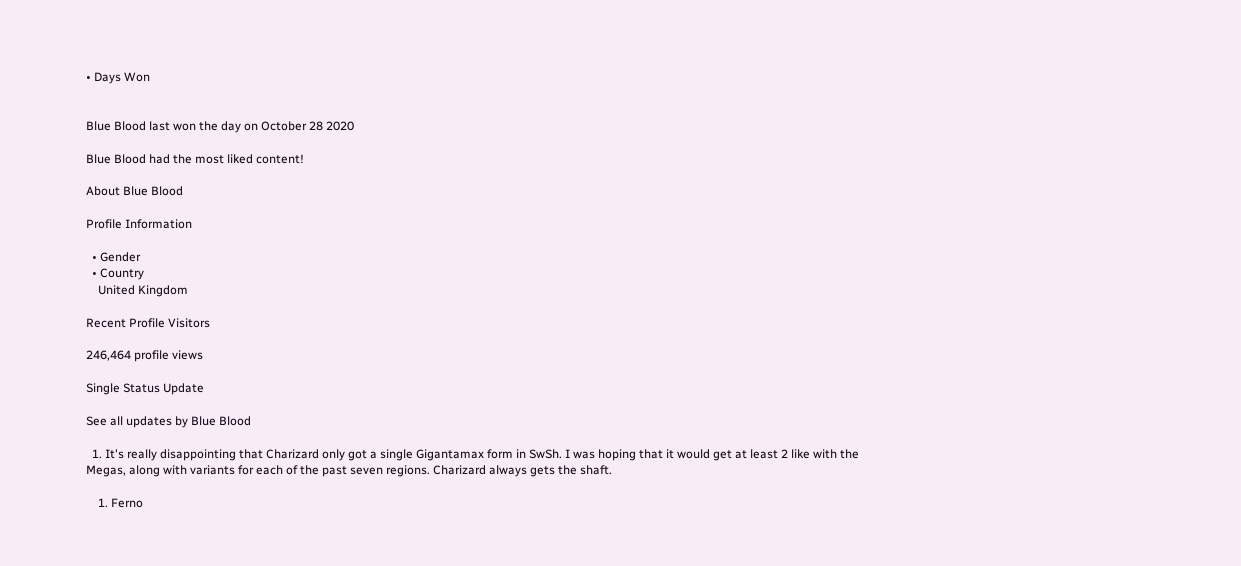• Days Won


Blue Blood last won the day on October 28 2020

Blue Blood had the most liked content!

About Blue Blood

Profile Information

  • Gender
  • Country
    United Kingdom

Recent Profile Visitors

246,464 profile views

Single Status Update

See all updates by Blue Blood

  1. It's really disappointing that Charizard only got a single Gigantamax form in SwSh. I was hoping that it would get at least 2 like with the Megas, along with variants for each of the past seven regions. Charizard always gets the shaft.

    1. Ferno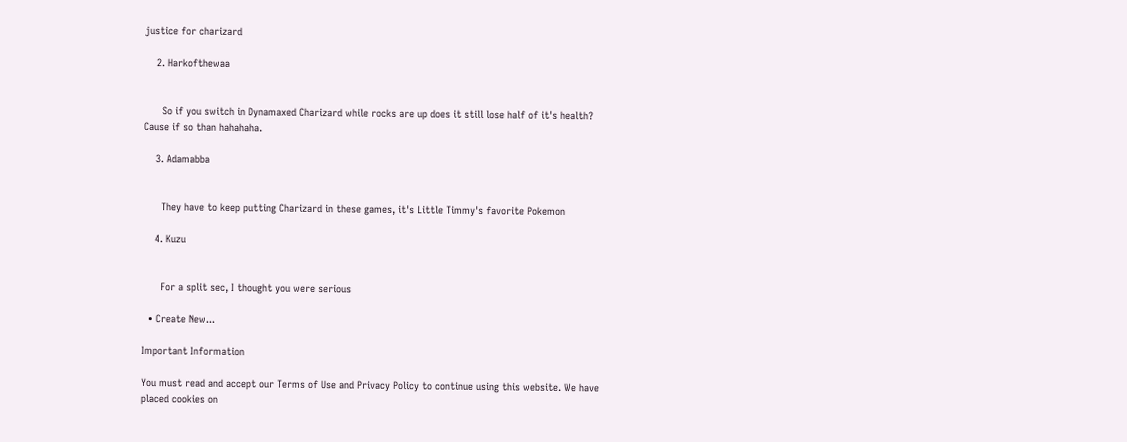justice for charizard

    2. Harkofthewaa


      So if you switch in Dynamaxed Charizard while rocks are up does it still lose half of it's health? Cause if so than hahahaha.

    3. Adamabba


      They have to keep putting Charizard in these games, it's Little Timmy's favorite Pokemon

    4. Kuzu


      For a split sec, I thought you were serious

  • Create New...

Important Information

You must read and accept our Terms of Use and Privacy Policy to continue using this website. We have placed cookies on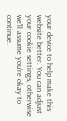your device to help make this website better. You can adjust your cookie settings, otherwise we'll assume you're okay to continue.